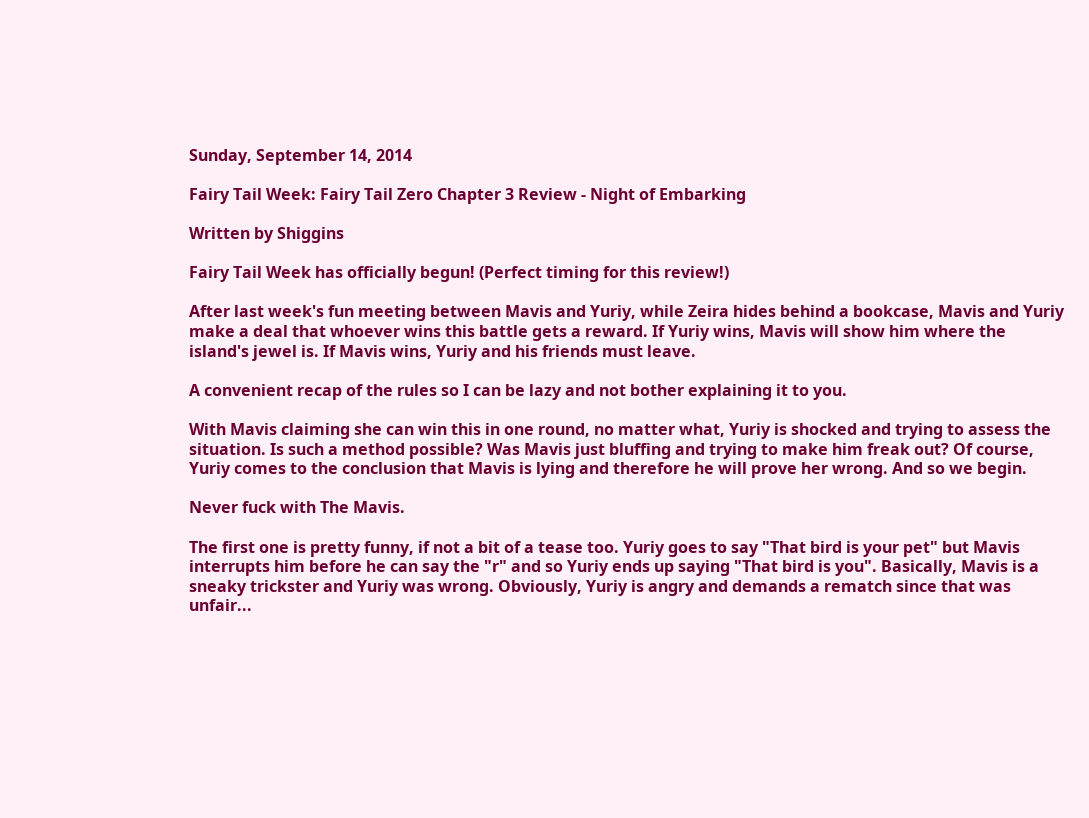Sunday, September 14, 2014

Fairy Tail Week: Fairy Tail Zero Chapter 3 Review - Night of Embarking

Written by Shiggins

Fairy Tail Week has officially begun! (Perfect timing for this review!)

After last week's fun meeting between Mavis and Yuriy, while Zeira hides behind a bookcase, Mavis and Yuriy make a deal that whoever wins this battle gets a reward. If Yuriy wins, Mavis will show him where the island's jewel is. If Mavis wins, Yuriy and his friends must leave.

A convenient recap of the rules so I can be lazy and not bother explaining it to you.

With Mavis claiming she can win this in one round, no matter what, Yuriy is shocked and trying to assess the situation. Is such a method possible? Was Mavis just bluffing and trying to make him freak out? Of course, Yuriy comes to the conclusion that Mavis is lying and therefore he will prove her wrong. And so we begin.

Never fuck with The Mavis.

The first one is pretty funny, if not a bit of a tease too. Yuriy goes to say "That bird is your pet" but Mavis interrupts him before he can say the "r" and so Yuriy ends up saying "That bird is you". Basically, Mavis is a sneaky trickster and Yuriy was wrong. Obviously, Yuriy is angry and demands a rematch since that was unfair...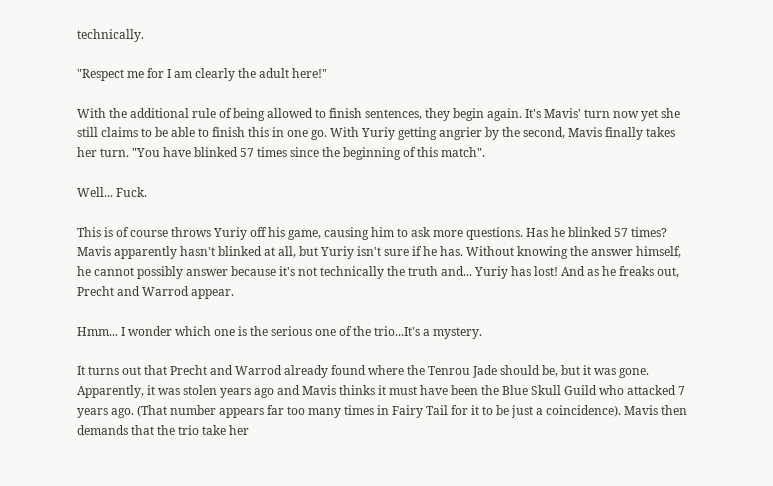technically.

"Respect me for I am clearly the adult here!"

With the additional rule of being allowed to finish sentences, they begin again. It's Mavis' turn now yet she still claims to be able to finish this in one go. With Yuriy getting angrier by the second, Mavis finally takes her turn. "You have blinked 57 times since the beginning of this match".

Well... Fuck.

This is of course throws Yuriy off his game, causing him to ask more questions. Has he blinked 57 times? Mavis apparently hasn't blinked at all, but Yuriy isn't sure if he has. Without knowing the answer himself, he cannot possibly answer because it's not technically the truth and... Yuriy has lost! And as he freaks out, Precht and Warrod appear.

Hmm... I wonder which one is the serious one of the trio...It's a mystery.

It turns out that Precht and Warrod already found where the Tenrou Jade should be, but it was gone. Apparently, it was stolen years ago and Mavis thinks it must have been the Blue Skull Guild who attacked 7 years ago. (That number appears far too many times in Fairy Tail for it to be just a coincidence). Mavis then demands that the trio take her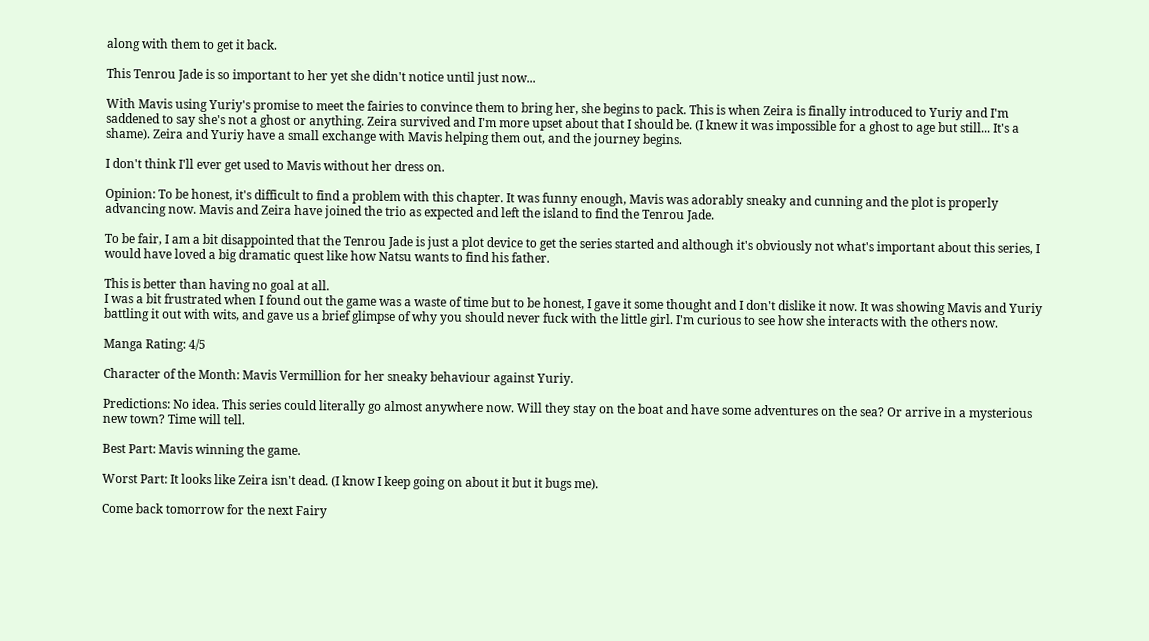along with them to get it back.

This Tenrou Jade is so important to her yet she didn't notice until just now...

With Mavis using Yuriy's promise to meet the fairies to convince them to bring her, she begins to pack. This is when Zeira is finally introduced to Yuriy and I'm saddened to say she's not a ghost or anything. Zeira survived and I'm more upset about that I should be. (I knew it was impossible for a ghost to age but still... It's a shame). Zeira and Yuriy have a small exchange with Mavis helping them out, and the journey begins.

I don't think I'll ever get used to Mavis without her dress on.

Opinion: To be honest, it's difficult to find a problem with this chapter. It was funny enough, Mavis was adorably sneaky and cunning and the plot is properly advancing now. Mavis and Zeira have joined the trio as expected and left the island to find the Tenrou Jade.

To be fair, I am a bit disappointed that the Tenrou Jade is just a plot device to get the series started and although it's obviously not what's important about this series, I would have loved a big dramatic quest like how Natsu wants to find his father.

This is better than having no goal at all.
I was a bit frustrated when I found out the game was a waste of time but to be honest, I gave it some thought and I don't dislike it now. It was showing Mavis and Yuriy battling it out with wits, and gave us a brief glimpse of why you should never fuck with the little girl. I'm curious to see how she interacts with the others now.

Manga Rating: 4/5

Character of the Month: Mavis Vermillion for her sneaky behaviour against Yuriy.

Predictions: No idea. This series could literally go almost anywhere now. Will they stay on the boat and have some adventures on the sea? Or arrive in a mysterious new town? Time will tell.

Best Part: Mavis winning the game.

Worst Part: It looks like Zeira isn't dead. (I know I keep going on about it but it bugs me).

Come back tomorrow for the next Fairy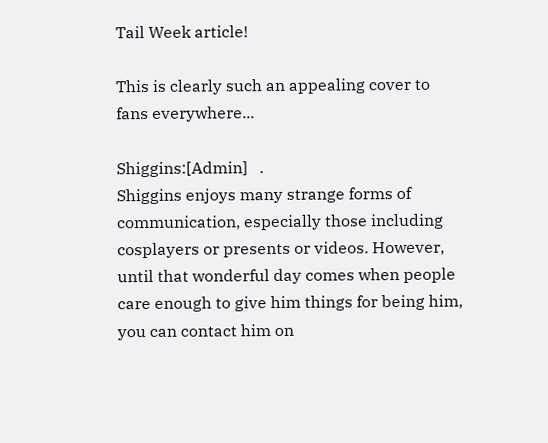Tail Week article!

This is clearly such an appealing cover to fans everywhere...

Shiggins:[Admin]   .
Shiggins enjoys many strange forms of communication, especially those including cosplayers or presents or videos. However, until that wonderful day comes when people care enough to give him things for being him, you can contact him on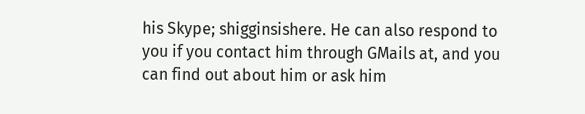his Skype; shigginsishere. He can also respond to you if you contact him through GMails at, and you can find out about him or ask him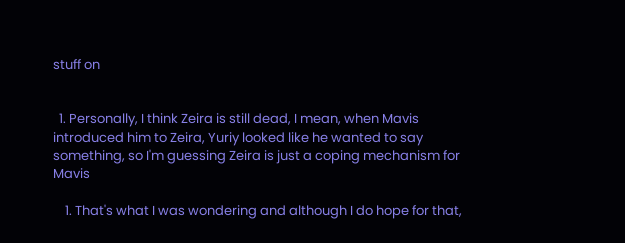stuff on


  1. Personally, I think Zeira is still dead, I mean, when Mavis introduced him to Zeira, Yuriy looked like he wanted to say something, so I'm guessing Zeira is just a coping mechanism for Mavis

    1. That's what I was wondering and although I do hope for that,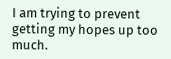I am trying to prevent getting my hopes up too much.